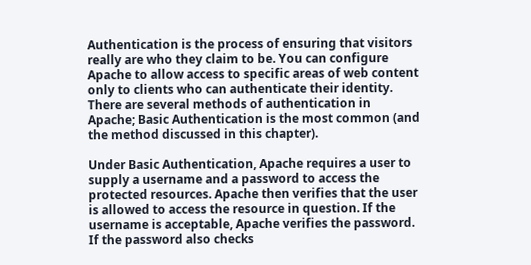Authentication is the process of ensuring that visitors really are who they claim to be. You can configure Apache to allow access to specific areas of web content only to clients who can authenticate their identity. There are several methods of authentication in Apache; Basic Authentication is the most common (and the method discussed in this chapter).

Under Basic Authentication, Apache requires a user to supply a username and a password to access the protected resources. Apache then verifies that the user is allowed to access the resource in question. If the username is acceptable, Apache verifies the password. If the password also checks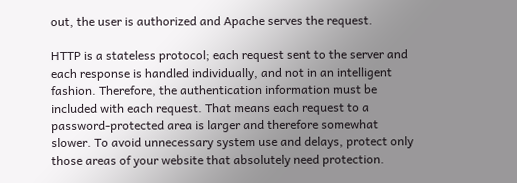out, the user is authorized and Apache serves the request.

HTTP is a stateless protocol; each request sent to the server and each response is handled individually, and not in an intelligent fashion. Therefore, the authentication information must be included with each request. That means each request to a password-protected area is larger and therefore somewhat slower. To avoid unnecessary system use and delays, protect only those areas of your website that absolutely need protection.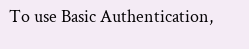To use Basic Authentication,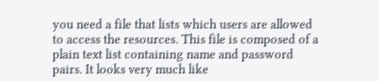you need a file that lists which users are allowed to access the resources. This file is composed of a plain text list containing name and password pairs. It looks very much like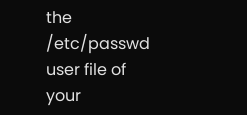the /etc/passwd user file of your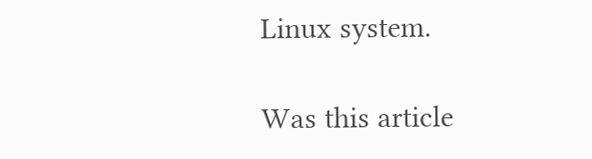Linux system.

Was this article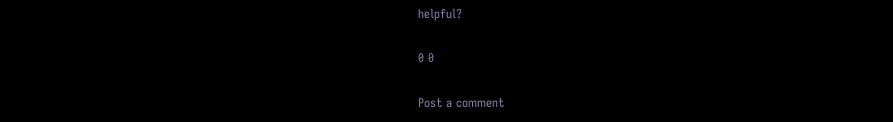helpful?

0 0

Post a comment